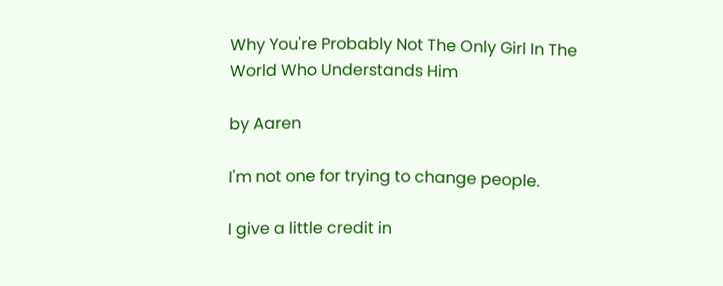Why You're Probably Not The Only Girl In The World Who Understands Him

by Aaren

I'm not one for trying to change people.

I give a little credit in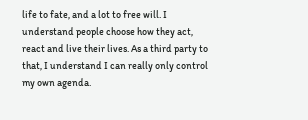life to fate, and a lot to free will. I understand people choose how they act, react and live their lives. As a third party to that, I understand I can really only control my own agenda.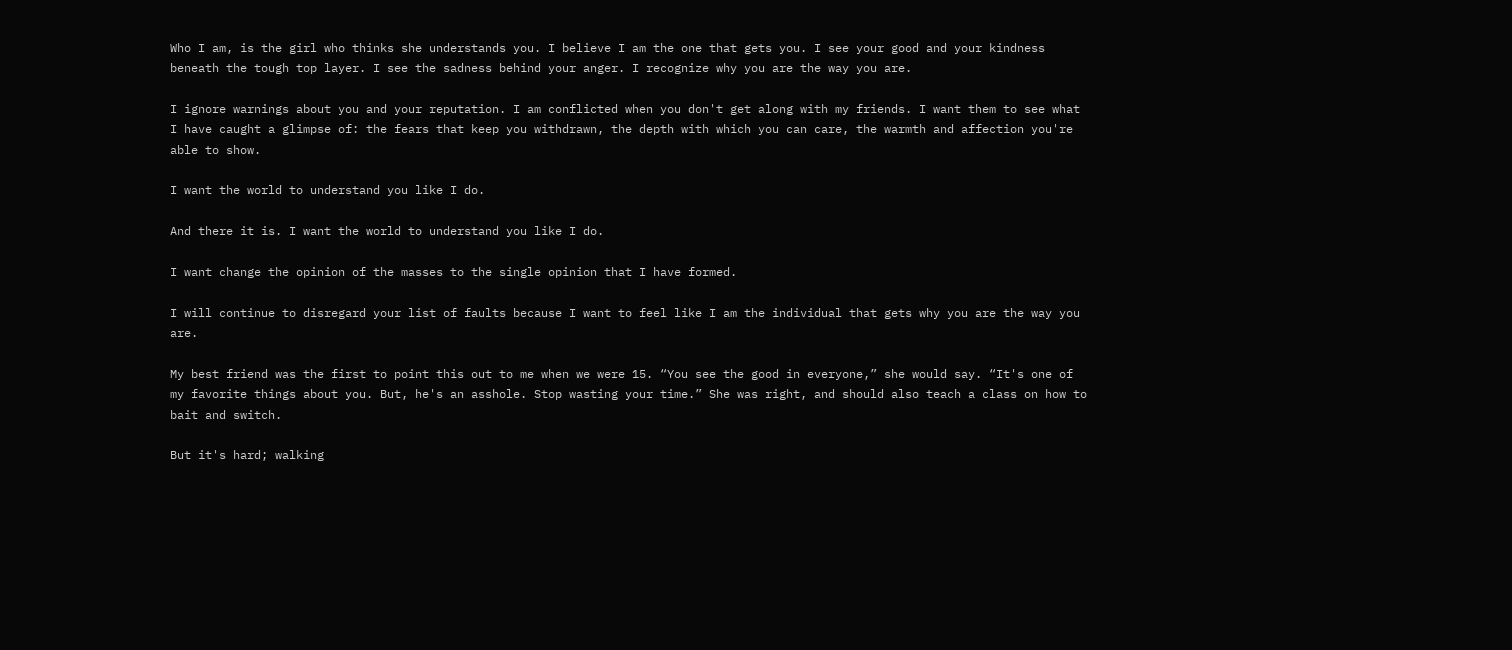Who I am, is the girl who thinks she understands you. I believe I am the one that gets you. I see your good and your kindness beneath the tough top layer. I see the sadness behind your anger. I recognize why you are the way you are.

I ignore warnings about you and your reputation. I am conflicted when you don't get along with my friends. I want them to see what I have caught a glimpse of: the fears that keep you withdrawn, the depth with which you can care, the warmth and affection you're able to show.

I want the world to understand you like I do.

And there it is. I want the world to understand you like I do.

I want change the opinion of the masses to the single opinion that I have formed.

I will continue to disregard your list of faults because I want to feel like I am the individual that gets why you are the way you are.

My best friend was the first to point this out to me when we were 15. “You see the good in everyone,” she would say. “It's one of my favorite things about you. But, he's an asshole. Stop wasting your time.” She was right, and should also teach a class on how to bait and switch.

But it's hard; walking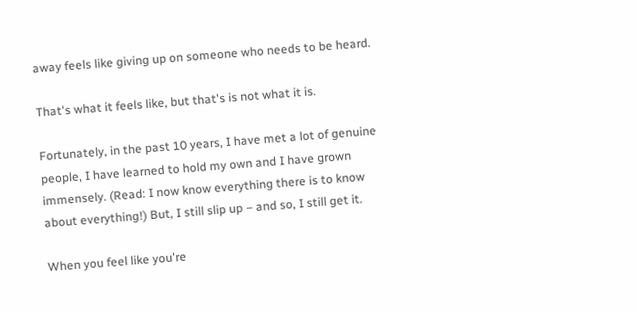away feels like giving up on someone who needs to be heard.

That's what it feels like, but that's is not what it is.

Fortunately, in the past 10 years, I have met a lot of genuine people, I have learned to hold my own and I have grown immensely. (Read: I now know everything there is to know about everything!) But, I still slip up – and so, I still get it.

When you feel like you're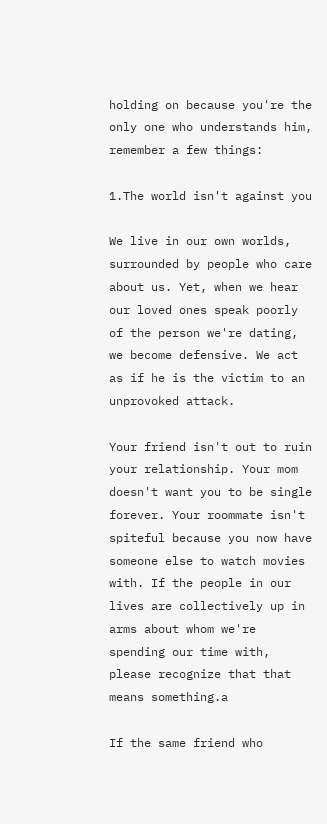holding on because you're the only one who understands him, remember a few things:

1.The world isn't against you

We live in our own worlds, surrounded by people who care about us. Yet, when we hear our loved ones speak poorly of the person we're dating, we become defensive. We act as if he is the victim to an unprovoked attack.

Your friend isn't out to ruin your relationship. Your mom doesn't want you to be single forever. Your roommate isn't spiteful because you now have someone else to watch movies with. If the people in our lives are collectively up in arms about whom we're spending our time with, please recognize that that means something.a

If the same friend who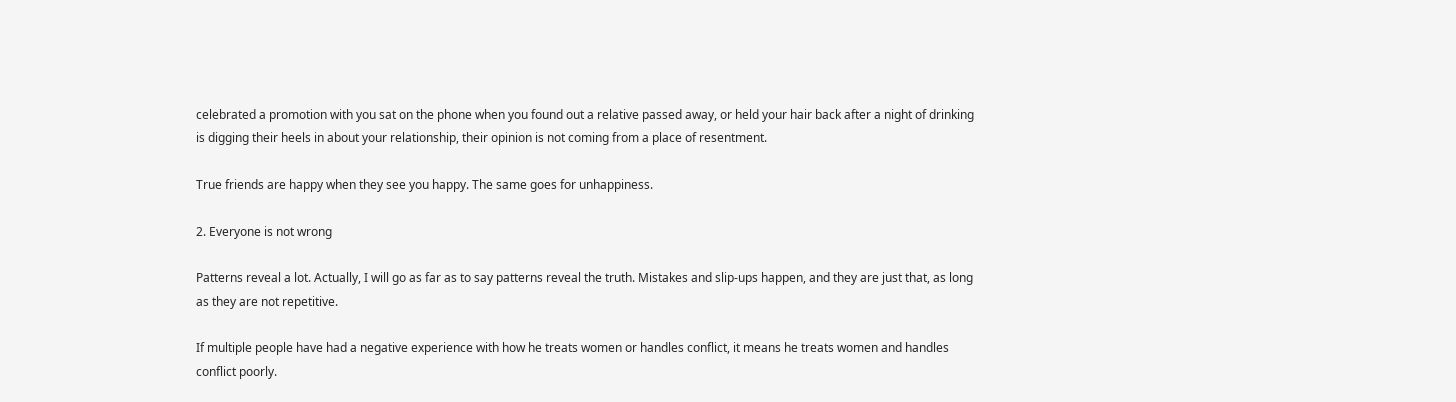celebrated a promotion with you sat on the phone when you found out a relative passed away, or held your hair back after a night of drinking is digging their heels in about your relationship, their opinion is not coming from a place of resentment.

True friends are happy when they see you happy. The same goes for unhappiness.

2. Everyone is not wrong

Patterns reveal a lot. Actually, I will go as far as to say patterns reveal the truth. Mistakes and slip-ups happen, and they are just that, as long as they are not repetitive.

If multiple people have had a negative experience with how he treats women or handles conflict, it means he treats women and handles conflict poorly.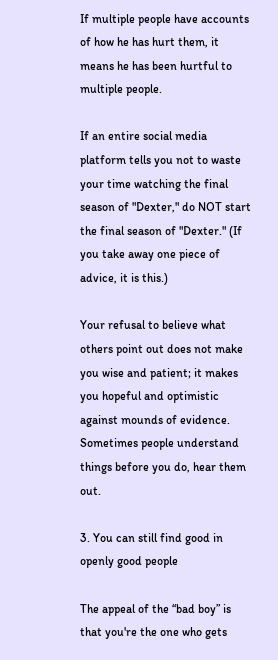If multiple people have accounts of how he has hurt them, it means he has been hurtful to multiple people.

If an entire social media platform tells you not to waste your time watching the final season of "Dexter," do NOT start the final season of "Dexter." (If you take away one piece of advice, it is this.)

Your refusal to believe what others point out does not make you wise and patient; it makes you hopeful and optimistic against mounds of evidence. Sometimes people understand things before you do, hear them out.

3. You can still find good in openly good people

The appeal of the “bad boy” is that you're the one who gets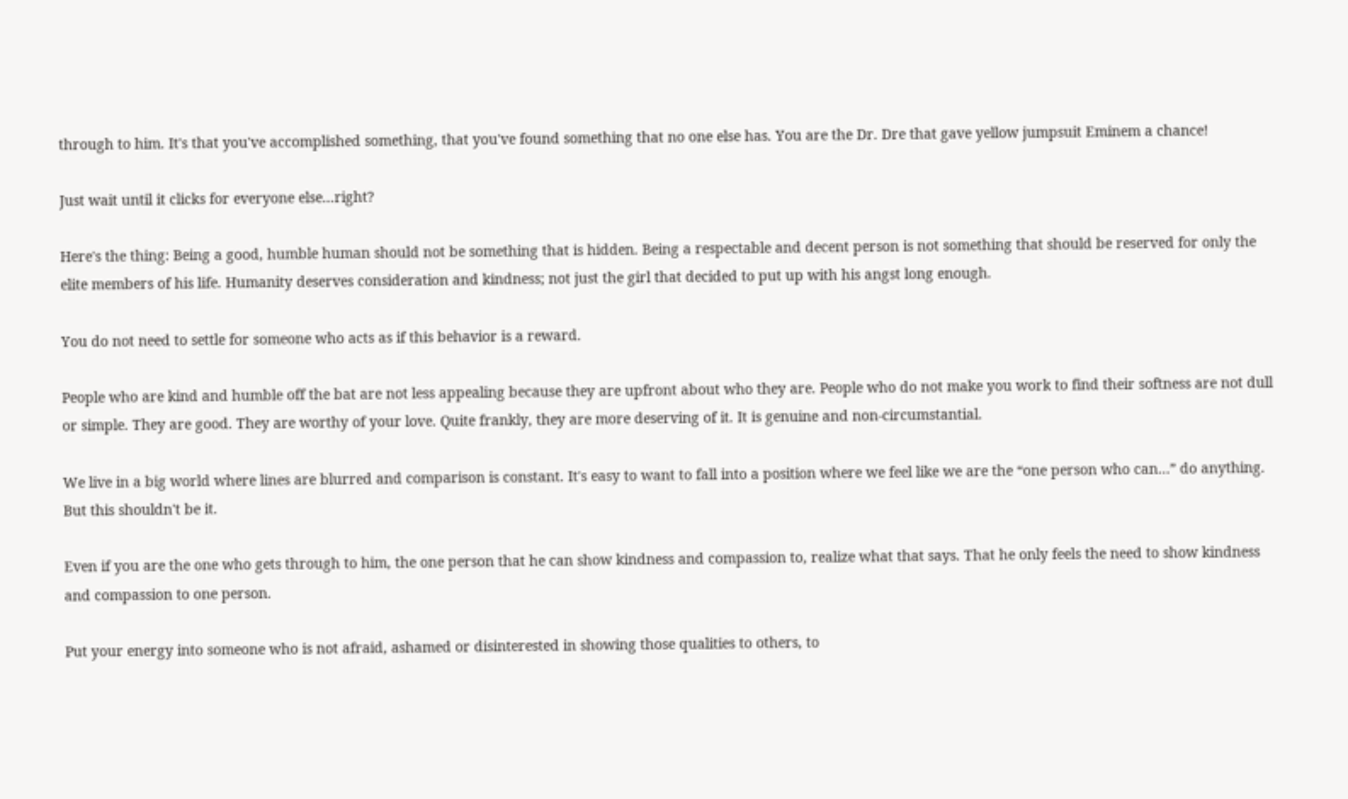through to him. It's that you've accomplished something, that you've found something that no one else has. You are the Dr. Dre that gave yellow jumpsuit Eminem a chance!

Just wait until it clicks for everyone else...right?

Here's the thing: Being a good, humble human should not be something that is hidden. Being a respectable and decent person is not something that should be reserved for only the elite members of his life. Humanity deserves consideration and kindness; not just the girl that decided to put up with his angst long enough.

You do not need to settle for someone who acts as if this behavior is a reward.

People who are kind and humble off the bat are not less appealing because they are upfront about who they are. People who do not make you work to find their softness are not dull or simple. They are good. They are worthy of your love. Quite frankly, they are more deserving of it. It is genuine and non-circumstantial.

We live in a big world where lines are blurred and comparison is constant. It's easy to want to fall into a position where we feel like we are the “one person who can…” do anything. But this shouldn't be it.

Even if you are the one who gets through to him, the one person that he can show kindness and compassion to, realize what that says. That he only feels the need to show kindness and compassion to one person.

Put your energy into someone who is not afraid, ashamed or disinterested in showing those qualities to others, to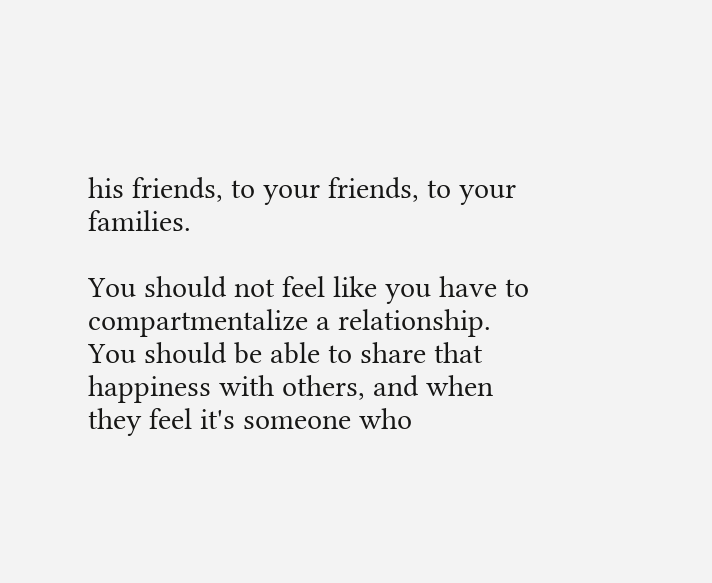his friends, to your friends, to your families.

You should not feel like you have to compartmentalize a relationship. You should be able to share that happiness with others, and when they feel it's someone who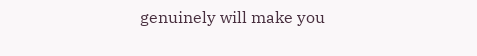genuinely will make you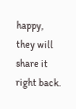happy, they will share it right back.